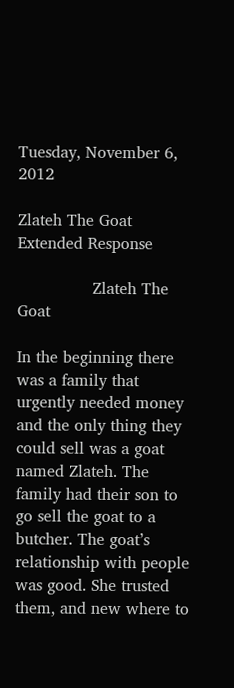Tuesday, November 6, 2012

Zlateh The Goat Extended Response

               Zlateh The Goat

In the beginning there was a family that urgently needed money and the only thing they could sell was a goat named Zlateh. The family had their son to go sell the goat to a butcher. The goat’s relationship with people was good. She trusted them, and new where to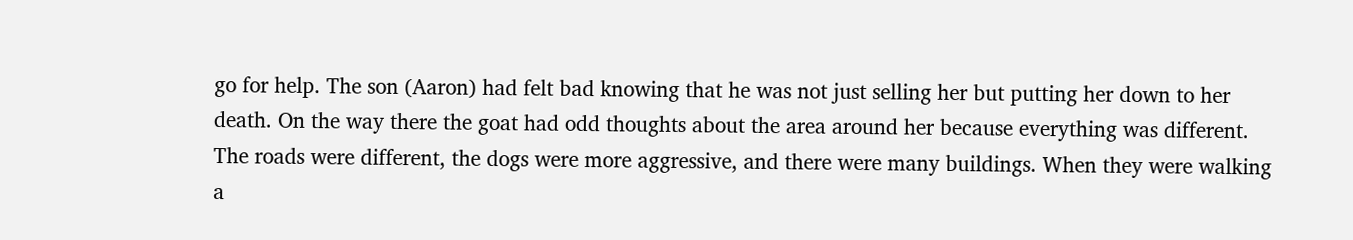go for help. The son (Aaron) had felt bad knowing that he was not just selling her but putting her down to her death. On the way there the goat had odd thoughts about the area around her because everything was different. The roads were different, the dogs were more aggressive, and there were many buildings. When they were walking a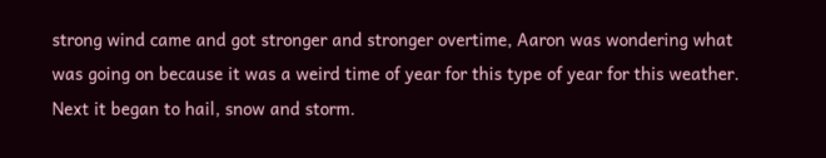strong wind came and got stronger and stronger overtime, Aaron was wondering what was going on because it was a weird time of year for this type of year for this weather. Next it began to hail, snow and storm.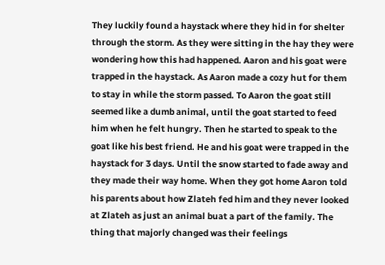They luckily found a haystack where they hid in for shelter through the storm. As they were sitting in the hay they were wondering how this had happened. Aaron and his goat were trapped in the haystack. As Aaron made a cozy hut for them to stay in while the storm passed. To Aaron the goat still seemed like a dumb animal, until the goat started to feed him when he felt hungry. Then he started to speak to the goat like his best friend. He and his goat were trapped in the haystack for 3 days. Until the snow started to fade away and they made their way home. When they got home Aaron told his parents about how Zlateh fed him and they never looked at Zlateh as just an animal buat a part of the family. The thing that majorly changed was their feelings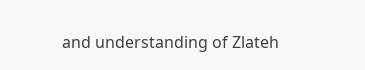and understanding of Zlateh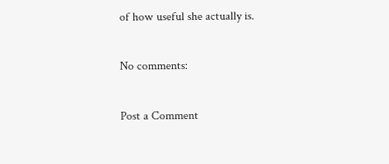of how useful she actually is.

No comments:

Post a Comment